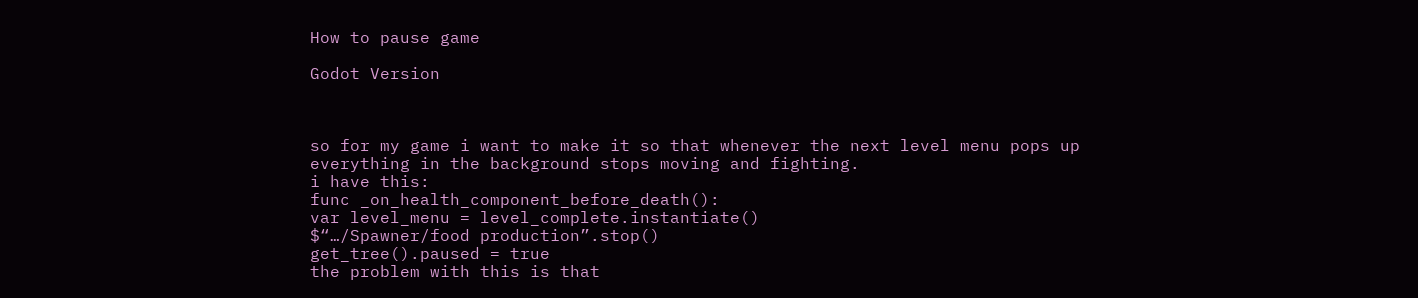How to pause game

Godot Version



so for my game i want to make it so that whenever the next level menu pops up everything in the background stops moving and fighting.
i have this:
func _on_health_component_before_death():
var level_menu = level_complete.instantiate()
$“…/Spawner/food production”.stop()
get_tree().paused = true
the problem with this is that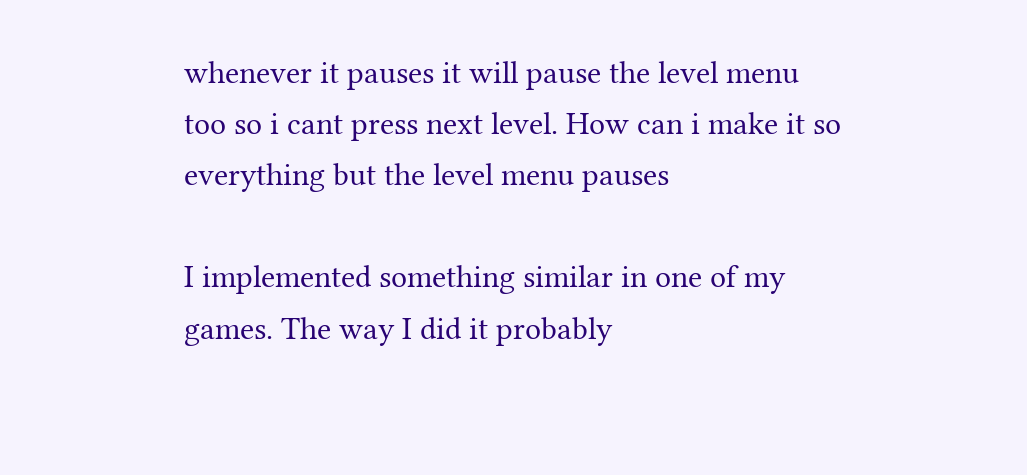whenever it pauses it will pause the level menu too so i cant press next level. How can i make it so everything but the level menu pauses

I implemented something similar in one of my games. The way I did it probably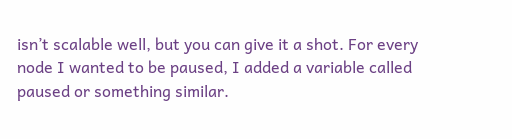isn’t scalable well, but you can give it a shot. For every node I wanted to be paused, I added a variable called paused or something similar.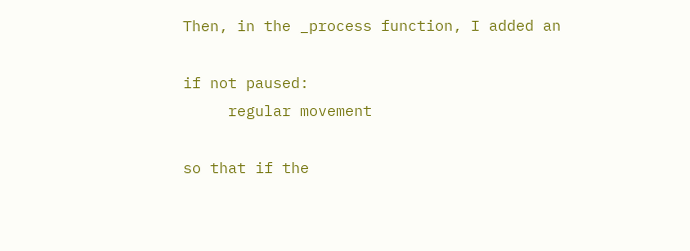Then, in the _process function, I added an

if not paused:
     regular movement

so that if the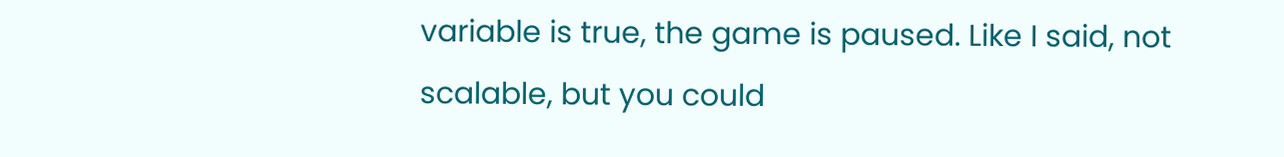variable is true, the game is paused. Like I said, not scalable, but you could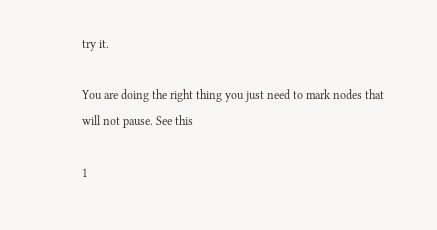try it.

You are doing the right thing you just need to mark nodes that will not pause. See this

1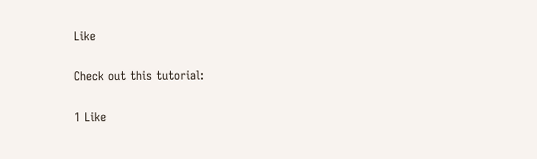Like

Check out this tutorial:

1 Like